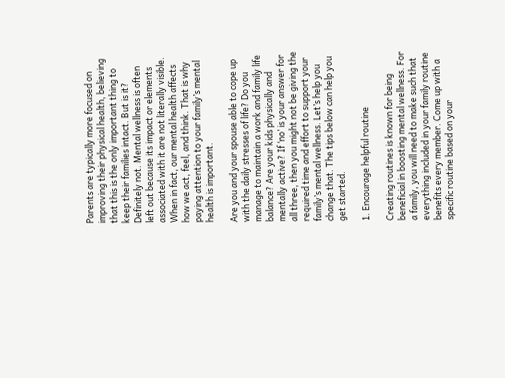Parents are typically more focused on improving their physical health, believing that this is the only important thing to keep their families intact. But is it? Definitely not. Mental wellness is often left out because its impact or elements associated with it are not literally visible. When in fact, our mental health affects how we act, feel, and think. That is why paying attention to your family’s mental health is important.

Are you and your spouse able to cope up with the daily stresses of life? Do you manage to maintain a work and family life balance? Are your kids physically and mentally active? If ‘no’ is your answer for all three, then you might not be giving the required time and effort to support your family’s mental wellness. Let’s help you change that. The tips below can help you get started.

1. Encourage helpful routine

Creating routines is known for being beneficial in boosting mental wellness. For a family, you will need to make such that everything included in your family routine benefits every member. Come up with a specific routine based on your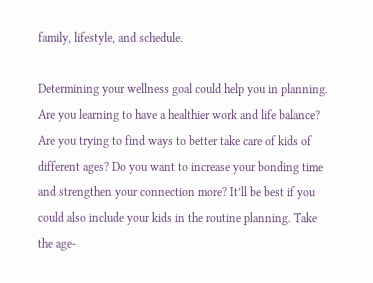family, lifestyle, and schedule.

Determining your wellness goal could help you in planning. Are you learning to have a healthier work and life balance? Are you trying to find ways to better take care of kids of different ages? Do you want to increase your bonding time and strengthen your connection more? It’ll be best if you could also include your kids in the routine planning. Take the age-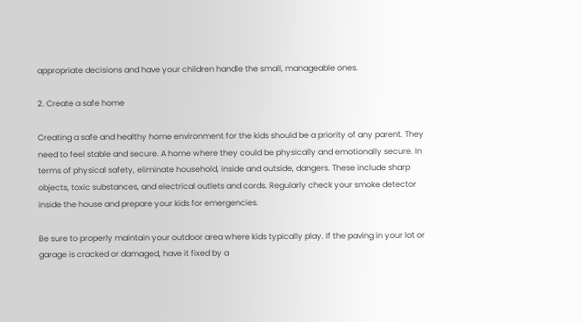appropriate decisions and have your children handle the small, manageable ones.

2. Create a safe home

Creating a safe and healthy home environment for the kids should be a priority of any parent. They need to feel stable and secure. A home where they could be physically and emotionally secure. In terms of physical safety, eliminate household, inside and outside, dangers. These include sharp objects, toxic substances, and electrical outlets and cords. Regularly check your smoke detector inside the house and prepare your kids for emergencies.

Be sure to properly maintain your outdoor area where kids typically play. If the paving in your lot or garage is cracked or damaged, have it fixed by a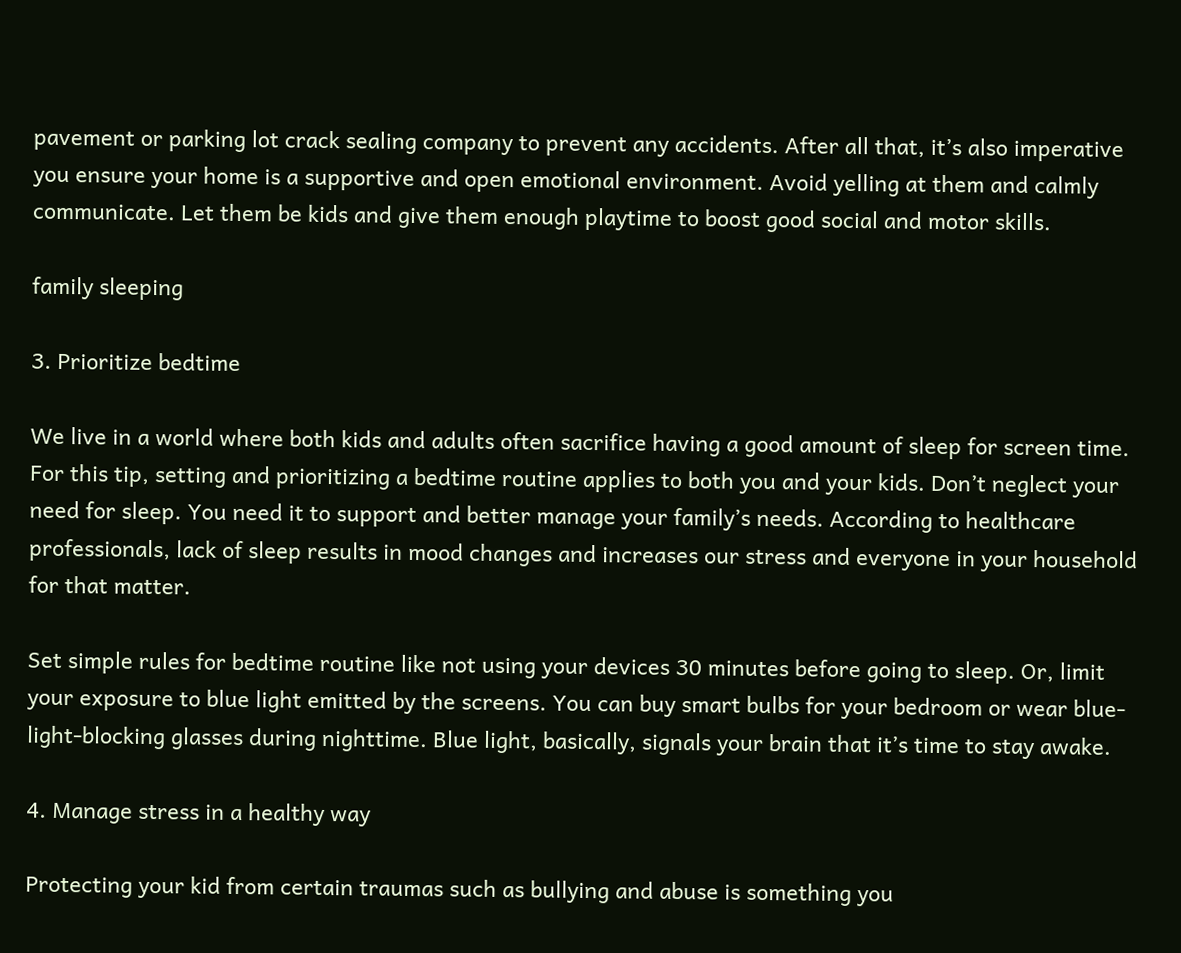pavement or parking lot crack sealing company to prevent any accidents. After all that, it’s also imperative you ensure your home is a supportive and open emotional environment. Avoid yelling at them and calmly communicate. Let them be kids and give them enough playtime to boost good social and motor skills.

family sleeping

3. Prioritize bedtime

We live in a world where both kids and adults often sacrifice having a good amount of sleep for screen time. For this tip, setting and prioritizing a bedtime routine applies to both you and your kids. Don’t neglect your need for sleep. You need it to support and better manage your family’s needs. According to healthcare professionals, lack of sleep results in mood changes and increases our stress and everyone in your household for that matter.

Set simple rules for bedtime routine like not using your devices 30 minutes before going to sleep. Or, limit your exposure to blue light emitted by the screens. You can buy smart bulbs for your bedroom or wear blue-light-blocking glasses during nighttime. Blue light, basically, signals your brain that it’s time to stay awake.

4. Manage stress in a healthy way

Protecting your kid from certain traumas such as bullying and abuse is something you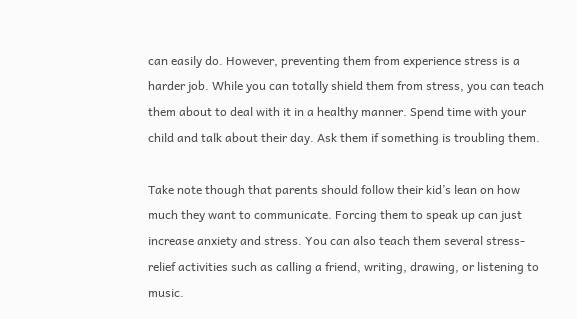can easily do. However, preventing them from experience stress is a harder job. While you can totally shield them from stress, you can teach them about to deal with it in a healthy manner. Spend time with your child and talk about their day. Ask them if something is troubling them.

Take note though that parents should follow their kid’s lean on how much they want to communicate. Forcing them to speak up can just increase anxiety and stress. You can also teach them several stress-relief activities such as calling a friend, writing, drawing, or listening to music.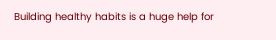Building healthy habits is a huge help for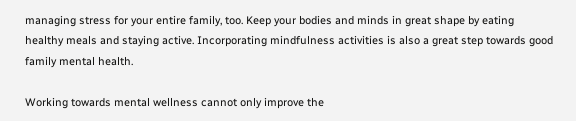managing stress for your entire family, too. Keep your bodies and minds in great shape by eating healthy meals and staying active. Incorporating mindfulness activities is also a great step towards good family mental health.

Working towards mental wellness cannot only improve the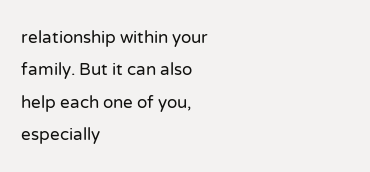relationship within your family. But it can also help each one of you, especially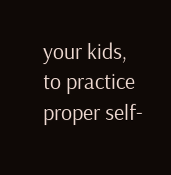your kids, to practice proper self-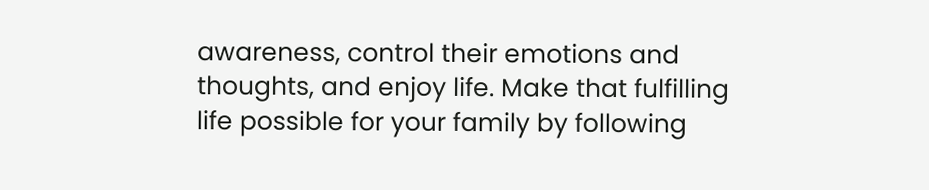awareness, control their emotions and thoughts, and enjoy life. Make that fulfilling life possible for your family by following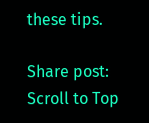these tips.

Share post:
Scroll to Top